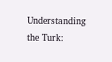Understanding the Turk: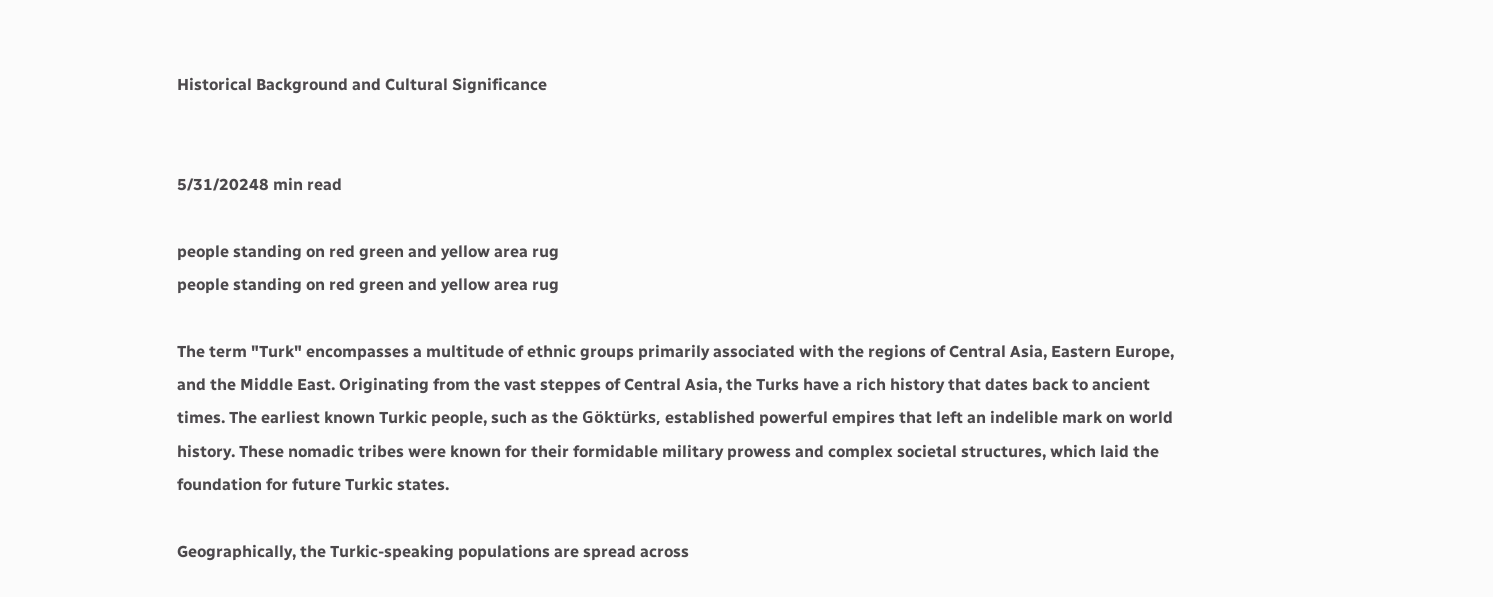Historical Background and Cultural Significance


5/31/20248 min read

people standing on red green and yellow area rug
people standing on red green and yellow area rug

The term "Turk" encompasses a multitude of ethnic groups primarily associated with the regions of Central Asia, Eastern Europe, and the Middle East. Originating from the vast steppes of Central Asia, the Turks have a rich history that dates back to ancient times. The earliest known Turkic people, such as the Göktürks, established powerful empires that left an indelible mark on world history. These nomadic tribes were known for their formidable military prowess and complex societal structures, which laid the foundation for future Turkic states.

Geographically, the Turkic-speaking populations are spread across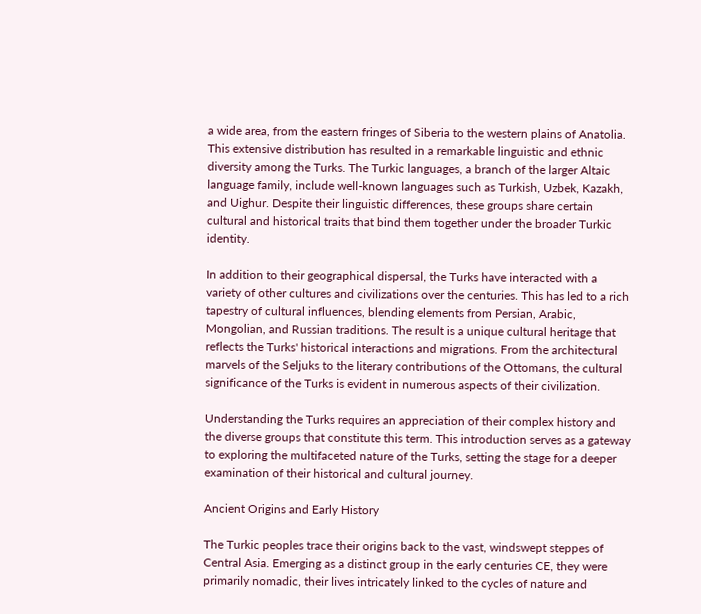a wide area, from the eastern fringes of Siberia to the western plains of Anatolia. This extensive distribution has resulted in a remarkable linguistic and ethnic diversity among the Turks. The Turkic languages, a branch of the larger Altaic language family, include well-known languages such as Turkish, Uzbek, Kazakh, and Uighur. Despite their linguistic differences, these groups share certain cultural and historical traits that bind them together under the broader Turkic identity.

In addition to their geographical dispersal, the Turks have interacted with a variety of other cultures and civilizations over the centuries. This has led to a rich tapestry of cultural influences, blending elements from Persian, Arabic, Mongolian, and Russian traditions. The result is a unique cultural heritage that reflects the Turks' historical interactions and migrations. From the architectural marvels of the Seljuks to the literary contributions of the Ottomans, the cultural significance of the Turks is evident in numerous aspects of their civilization.

Understanding the Turks requires an appreciation of their complex history and the diverse groups that constitute this term. This introduction serves as a gateway to exploring the multifaceted nature of the Turks, setting the stage for a deeper examination of their historical and cultural journey.

Ancient Origins and Early History

The Turkic peoples trace their origins back to the vast, windswept steppes of Central Asia. Emerging as a distinct group in the early centuries CE, they were primarily nomadic, their lives intricately linked to the cycles of nature and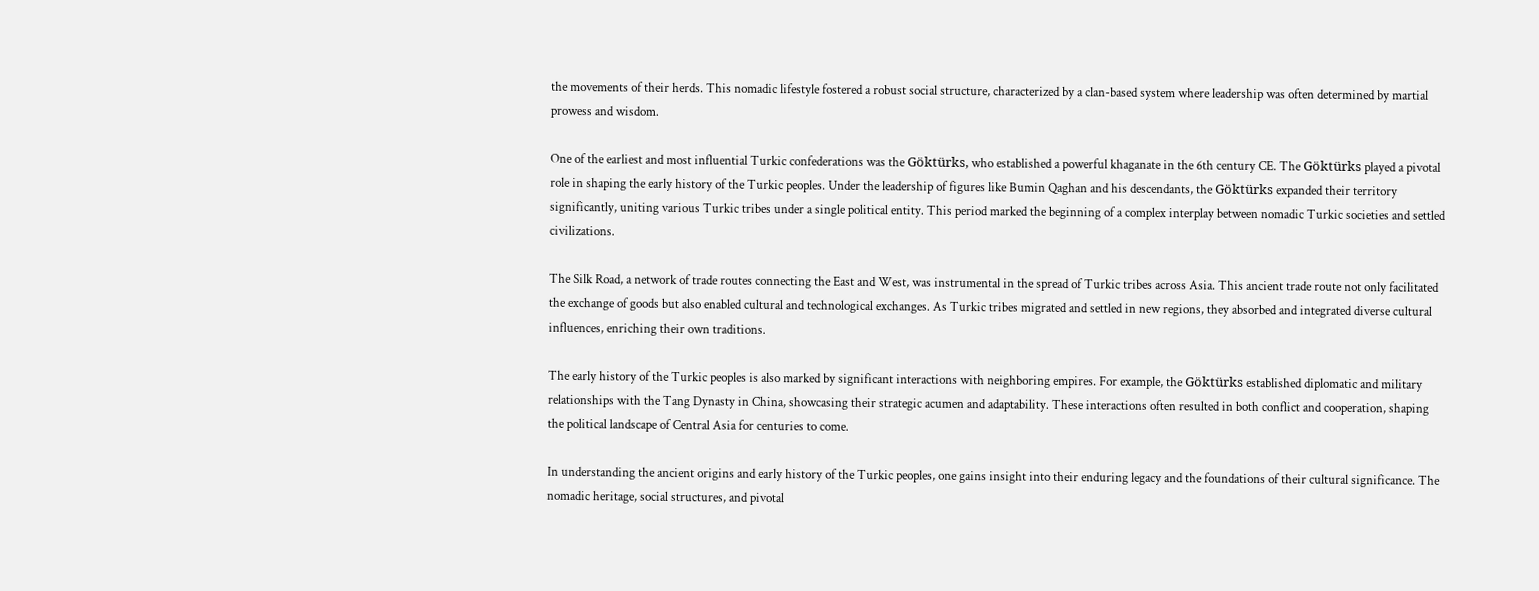the movements of their herds. This nomadic lifestyle fostered a robust social structure, characterized by a clan-based system where leadership was often determined by martial prowess and wisdom.

One of the earliest and most influential Turkic confederations was the Göktürks, who established a powerful khaganate in the 6th century CE. The Göktürks played a pivotal role in shaping the early history of the Turkic peoples. Under the leadership of figures like Bumin Qaghan and his descendants, the Göktürks expanded their territory significantly, uniting various Turkic tribes under a single political entity. This period marked the beginning of a complex interplay between nomadic Turkic societies and settled civilizations.

The Silk Road, a network of trade routes connecting the East and West, was instrumental in the spread of Turkic tribes across Asia. This ancient trade route not only facilitated the exchange of goods but also enabled cultural and technological exchanges. As Turkic tribes migrated and settled in new regions, they absorbed and integrated diverse cultural influences, enriching their own traditions.

The early history of the Turkic peoples is also marked by significant interactions with neighboring empires. For example, the Göktürks established diplomatic and military relationships with the Tang Dynasty in China, showcasing their strategic acumen and adaptability. These interactions often resulted in both conflict and cooperation, shaping the political landscape of Central Asia for centuries to come.

In understanding the ancient origins and early history of the Turkic peoples, one gains insight into their enduring legacy and the foundations of their cultural significance. The nomadic heritage, social structures, and pivotal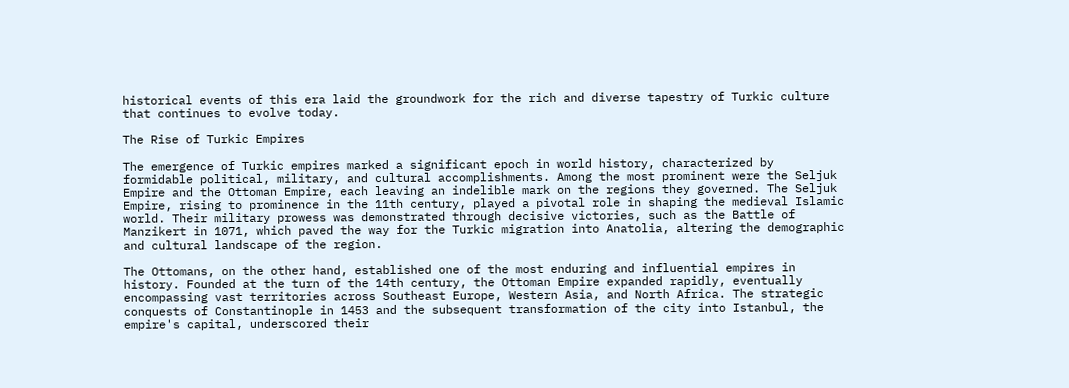historical events of this era laid the groundwork for the rich and diverse tapestry of Turkic culture that continues to evolve today.

The Rise of Turkic Empires

The emergence of Turkic empires marked a significant epoch in world history, characterized by formidable political, military, and cultural accomplishments. Among the most prominent were the Seljuk Empire and the Ottoman Empire, each leaving an indelible mark on the regions they governed. The Seljuk Empire, rising to prominence in the 11th century, played a pivotal role in shaping the medieval Islamic world. Their military prowess was demonstrated through decisive victories, such as the Battle of Manzikert in 1071, which paved the way for the Turkic migration into Anatolia, altering the demographic and cultural landscape of the region.

The Ottomans, on the other hand, established one of the most enduring and influential empires in history. Founded at the turn of the 14th century, the Ottoman Empire expanded rapidly, eventually encompassing vast territories across Southeast Europe, Western Asia, and North Africa. The strategic conquests of Constantinople in 1453 and the subsequent transformation of the city into Istanbul, the empire's capital, underscored their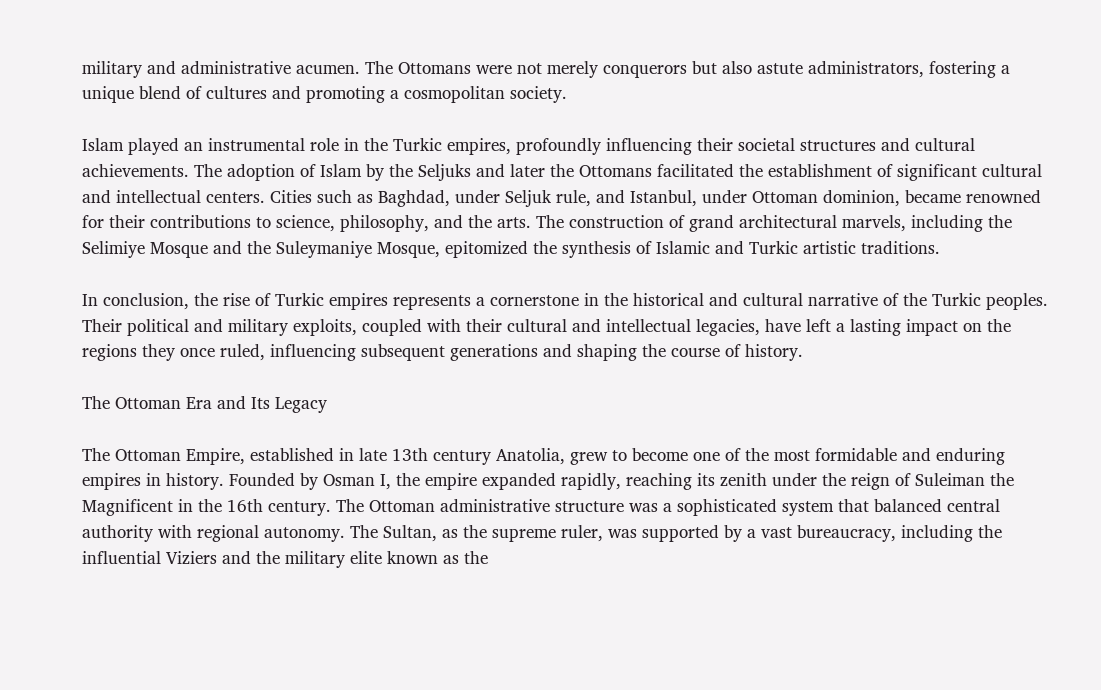military and administrative acumen. The Ottomans were not merely conquerors but also astute administrators, fostering a unique blend of cultures and promoting a cosmopolitan society.

Islam played an instrumental role in the Turkic empires, profoundly influencing their societal structures and cultural achievements. The adoption of Islam by the Seljuks and later the Ottomans facilitated the establishment of significant cultural and intellectual centers. Cities such as Baghdad, under Seljuk rule, and Istanbul, under Ottoman dominion, became renowned for their contributions to science, philosophy, and the arts. The construction of grand architectural marvels, including the Selimiye Mosque and the Suleymaniye Mosque, epitomized the synthesis of Islamic and Turkic artistic traditions.

In conclusion, the rise of Turkic empires represents a cornerstone in the historical and cultural narrative of the Turkic peoples. Their political and military exploits, coupled with their cultural and intellectual legacies, have left a lasting impact on the regions they once ruled, influencing subsequent generations and shaping the course of history.

The Ottoman Era and Its Legacy

The Ottoman Empire, established in late 13th century Anatolia, grew to become one of the most formidable and enduring empires in history. Founded by Osman I, the empire expanded rapidly, reaching its zenith under the reign of Suleiman the Magnificent in the 16th century. The Ottoman administrative structure was a sophisticated system that balanced central authority with regional autonomy. The Sultan, as the supreme ruler, was supported by a vast bureaucracy, including the influential Viziers and the military elite known as the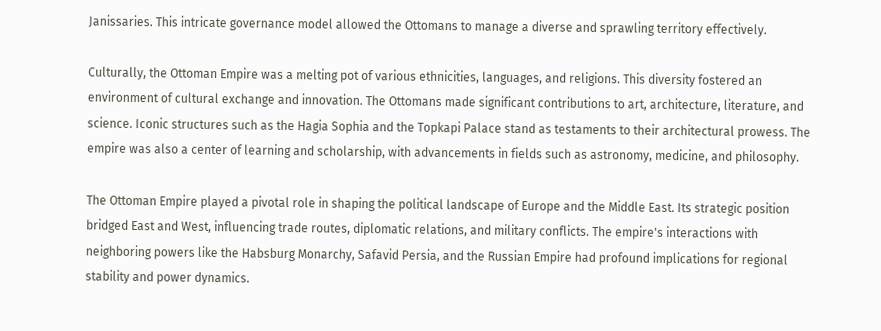Janissaries. This intricate governance model allowed the Ottomans to manage a diverse and sprawling territory effectively.

Culturally, the Ottoman Empire was a melting pot of various ethnicities, languages, and religions. This diversity fostered an environment of cultural exchange and innovation. The Ottomans made significant contributions to art, architecture, literature, and science. Iconic structures such as the Hagia Sophia and the Topkapi Palace stand as testaments to their architectural prowess. The empire was also a center of learning and scholarship, with advancements in fields such as astronomy, medicine, and philosophy.

The Ottoman Empire played a pivotal role in shaping the political landscape of Europe and the Middle East. Its strategic position bridged East and West, influencing trade routes, diplomatic relations, and military conflicts. The empire's interactions with neighboring powers like the Habsburg Monarchy, Safavid Persia, and the Russian Empire had profound implications for regional stability and power dynamics.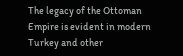The legacy of the Ottoman Empire is evident in modern Turkey and other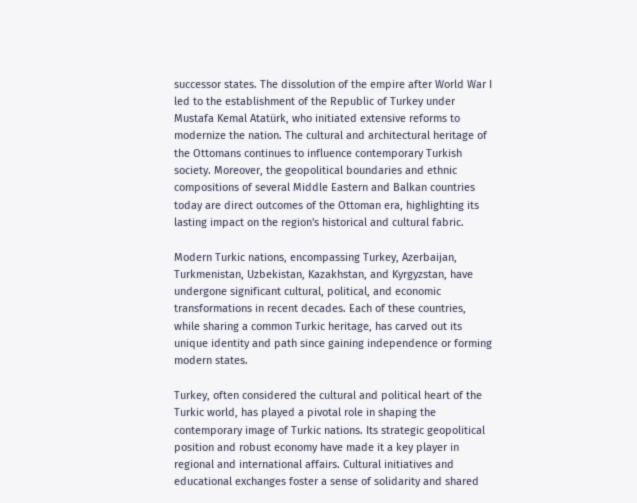successor states. The dissolution of the empire after World War I led to the establishment of the Republic of Turkey under Mustafa Kemal Atatürk, who initiated extensive reforms to modernize the nation. The cultural and architectural heritage of the Ottomans continues to influence contemporary Turkish society. Moreover, the geopolitical boundaries and ethnic compositions of several Middle Eastern and Balkan countries today are direct outcomes of the Ottoman era, highlighting its lasting impact on the region's historical and cultural fabric.

Modern Turkic nations, encompassing Turkey, Azerbaijan, Turkmenistan, Uzbekistan, Kazakhstan, and Kyrgyzstan, have undergone significant cultural, political, and economic transformations in recent decades. Each of these countries, while sharing a common Turkic heritage, has carved out its unique identity and path since gaining independence or forming modern states.

Turkey, often considered the cultural and political heart of the Turkic world, has played a pivotal role in shaping the contemporary image of Turkic nations. Its strategic geopolitical position and robust economy have made it a key player in regional and international affairs. Cultural initiatives and educational exchanges foster a sense of solidarity and shared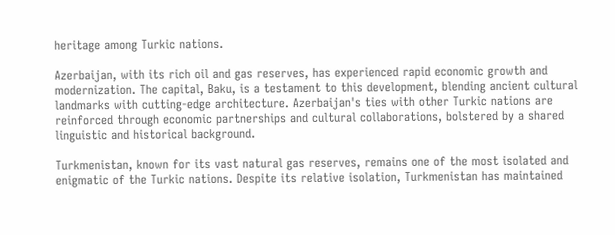heritage among Turkic nations.

Azerbaijan, with its rich oil and gas reserves, has experienced rapid economic growth and modernization. The capital, Baku, is a testament to this development, blending ancient cultural landmarks with cutting-edge architecture. Azerbaijan's ties with other Turkic nations are reinforced through economic partnerships and cultural collaborations, bolstered by a shared linguistic and historical background.

Turkmenistan, known for its vast natural gas reserves, remains one of the most isolated and enigmatic of the Turkic nations. Despite its relative isolation, Turkmenistan has maintained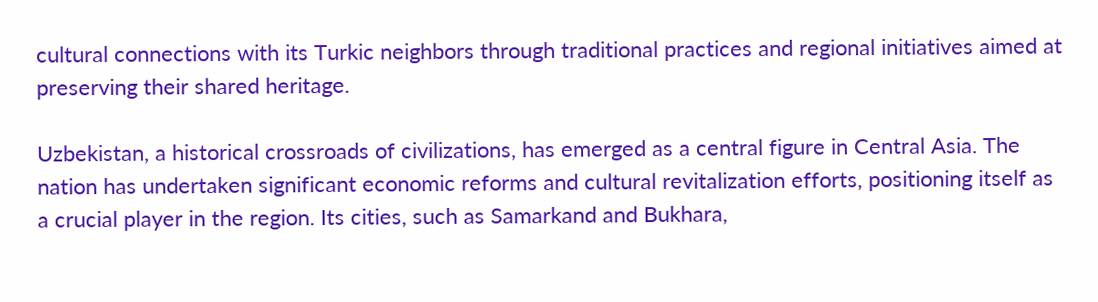cultural connections with its Turkic neighbors through traditional practices and regional initiatives aimed at preserving their shared heritage.

Uzbekistan, a historical crossroads of civilizations, has emerged as a central figure in Central Asia. The nation has undertaken significant economic reforms and cultural revitalization efforts, positioning itself as a crucial player in the region. Its cities, such as Samarkand and Bukhara,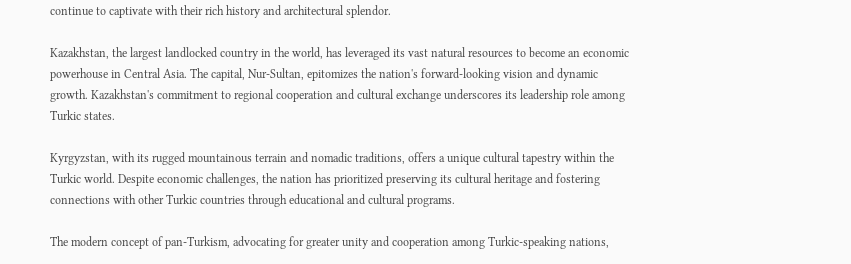continue to captivate with their rich history and architectural splendor.

Kazakhstan, the largest landlocked country in the world, has leveraged its vast natural resources to become an economic powerhouse in Central Asia. The capital, Nur-Sultan, epitomizes the nation's forward-looking vision and dynamic growth. Kazakhstan's commitment to regional cooperation and cultural exchange underscores its leadership role among Turkic states.

Kyrgyzstan, with its rugged mountainous terrain and nomadic traditions, offers a unique cultural tapestry within the Turkic world. Despite economic challenges, the nation has prioritized preserving its cultural heritage and fostering connections with other Turkic countries through educational and cultural programs.

The modern concept of pan-Turkism, advocating for greater unity and cooperation among Turkic-speaking nations,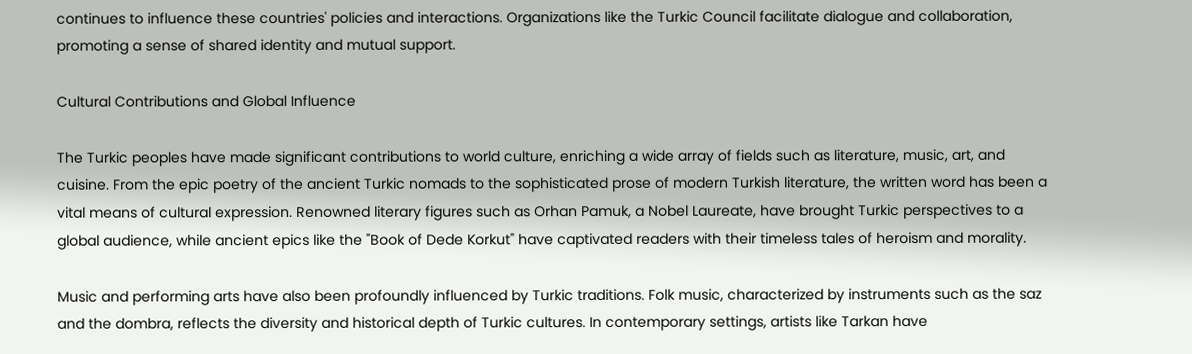continues to influence these countries' policies and interactions. Organizations like the Turkic Council facilitate dialogue and collaboration, promoting a sense of shared identity and mutual support.

Cultural Contributions and Global Influence

The Turkic peoples have made significant contributions to world culture, enriching a wide array of fields such as literature, music, art, and cuisine. From the epic poetry of the ancient Turkic nomads to the sophisticated prose of modern Turkish literature, the written word has been a vital means of cultural expression. Renowned literary figures such as Orhan Pamuk, a Nobel Laureate, have brought Turkic perspectives to a global audience, while ancient epics like the "Book of Dede Korkut" have captivated readers with their timeless tales of heroism and morality.

Music and performing arts have also been profoundly influenced by Turkic traditions. Folk music, characterized by instruments such as the saz and the dombra, reflects the diversity and historical depth of Turkic cultures. In contemporary settings, artists like Tarkan have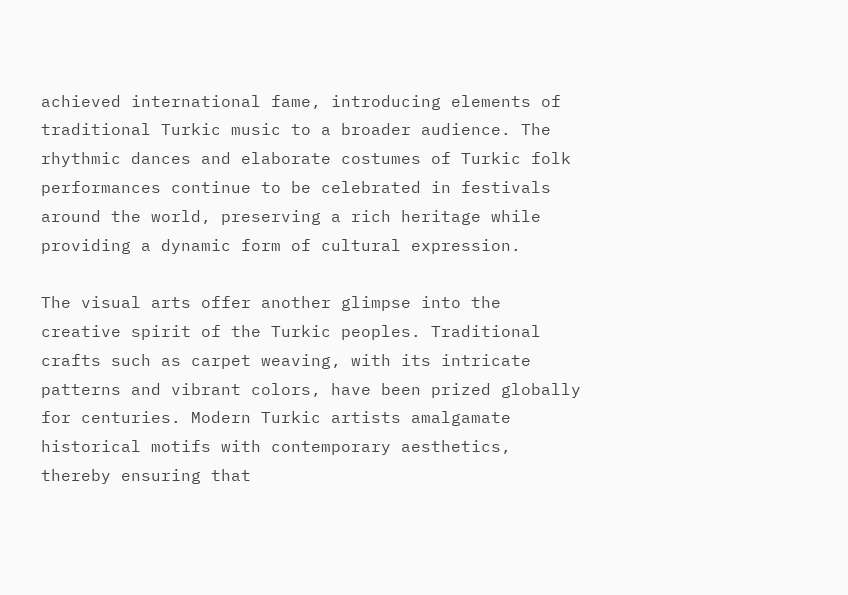achieved international fame, introducing elements of traditional Turkic music to a broader audience. The rhythmic dances and elaborate costumes of Turkic folk performances continue to be celebrated in festivals around the world, preserving a rich heritage while providing a dynamic form of cultural expression.

The visual arts offer another glimpse into the creative spirit of the Turkic peoples. Traditional crafts such as carpet weaving, with its intricate patterns and vibrant colors, have been prized globally for centuries. Modern Turkic artists amalgamate historical motifs with contemporary aesthetics, thereby ensuring that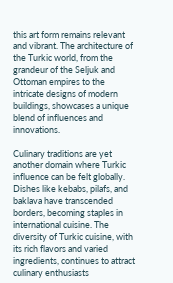this art form remains relevant and vibrant. The architecture of the Turkic world, from the grandeur of the Seljuk and Ottoman empires to the intricate designs of modern buildings, showcases a unique blend of influences and innovations.

Culinary traditions are yet another domain where Turkic influence can be felt globally. Dishes like kebabs, pilafs, and baklava have transcended borders, becoming staples in international cuisine. The diversity of Turkic cuisine, with its rich flavors and varied ingredients, continues to attract culinary enthusiasts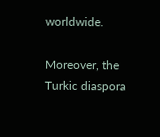worldwide.

Moreover, the Turkic diaspora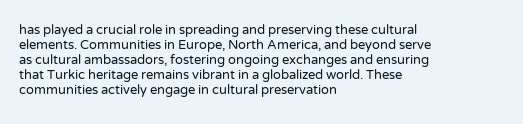has played a crucial role in spreading and preserving these cultural elements. Communities in Europe, North America, and beyond serve as cultural ambassadors, fostering ongoing exchanges and ensuring that Turkic heritage remains vibrant in a globalized world. These communities actively engage in cultural preservation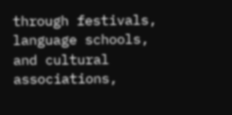through festivals, language schools, and cultural associations,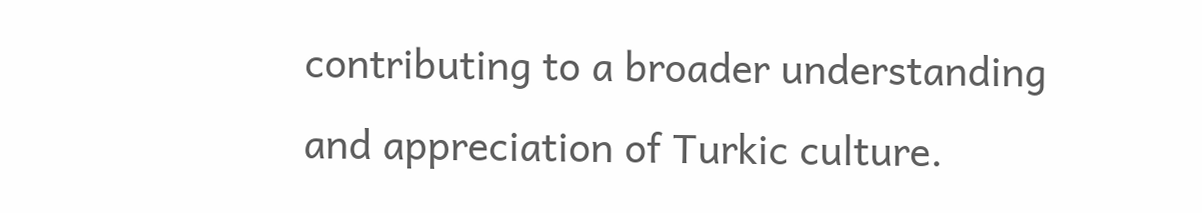contributing to a broader understanding and appreciation of Turkic culture.